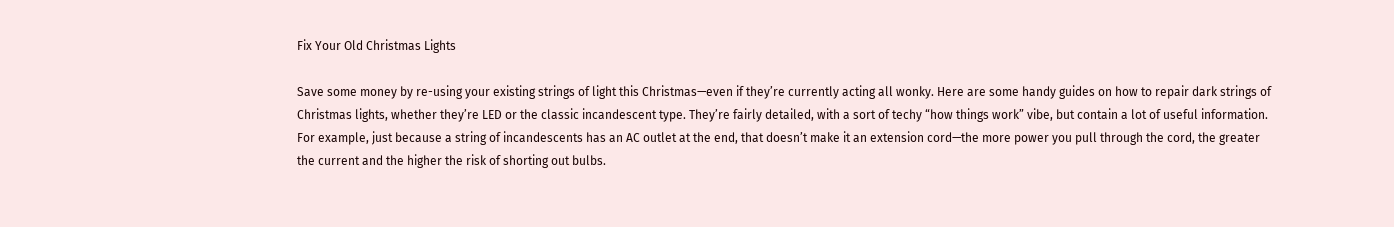Fix Your Old Christmas Lights

Save some money by re-using your existing strings of light this Christmas—even if they’re currently acting all wonky. Here are some handy guides on how to repair dark strings of Christmas lights, whether they’re LED or the classic incandescent type. They’re fairly detailed, with a sort of techy “how things work” vibe, but contain a lot of useful information. For example, just because a string of incandescents has an AC outlet at the end, that doesn’t make it an extension cord—the more power you pull through the cord, the greater the current and the higher the risk of shorting out bulbs.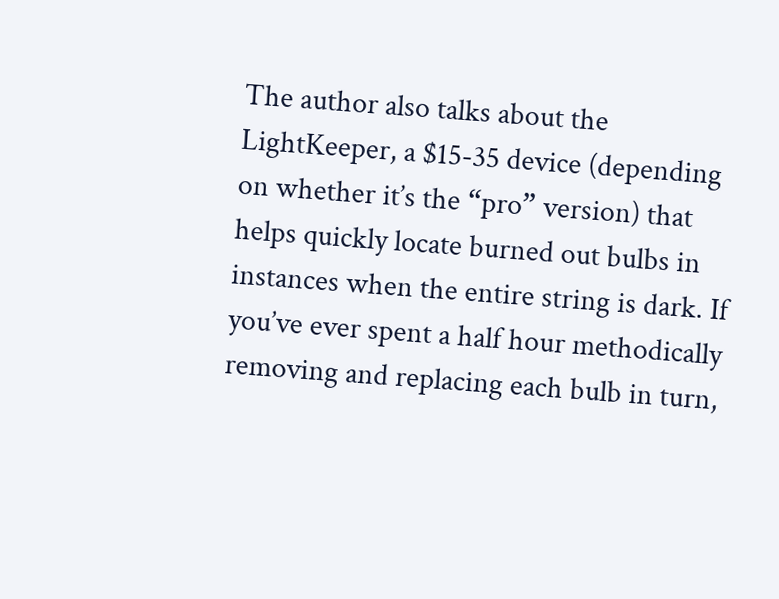The author also talks about the LightKeeper, a $15-35 device (depending on whether it’s the “pro” version) that helps quickly locate burned out bulbs in instances when the entire string is dark. If you’ve ever spent a half hour methodically removing and replacing each bulb in turn,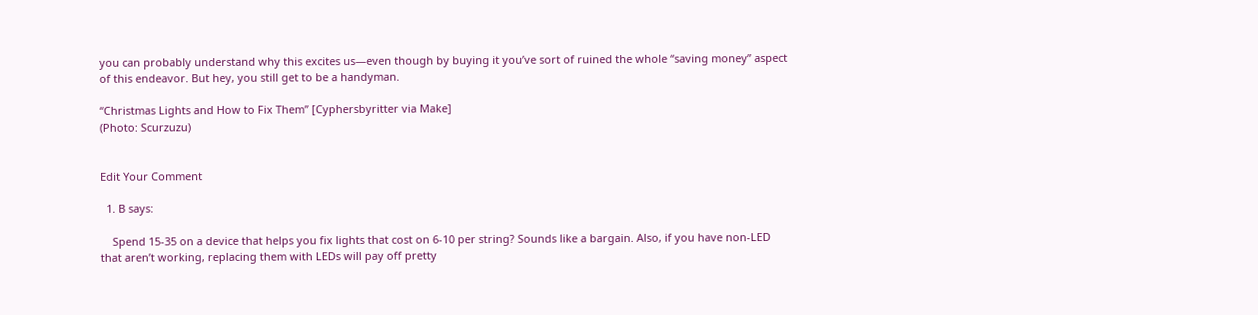you can probably understand why this excites us—even though by buying it you’ve sort of ruined the whole “saving money” aspect of this endeavor. But hey, you still get to be a handyman.

“Christmas Lights and How to Fix Them” [Cyphersbyritter via Make]
(Photo: Scurzuzu)


Edit Your Comment

  1. B says:

    Spend 15-35 on a device that helps you fix lights that cost on 6-10 per string? Sounds like a bargain. Also, if you have non-LED that aren’t working, replacing them with LEDs will pay off pretty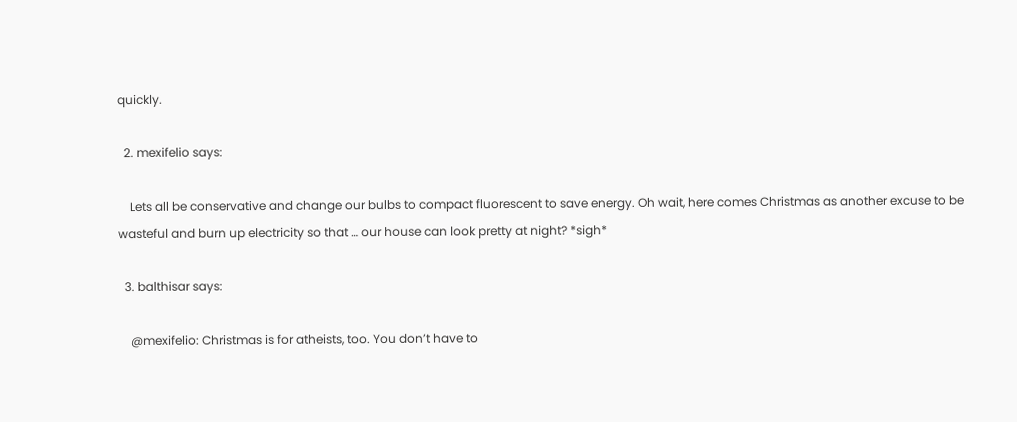quickly.

  2. mexifelio says:

    Lets all be conservative and change our bulbs to compact fluorescent to save energy. Oh wait, here comes Christmas as another excuse to be wasteful and burn up electricity so that … our house can look pretty at night? *sigh*

  3. balthisar says:

    @mexifelio: Christmas is for atheists, too. You don’t have to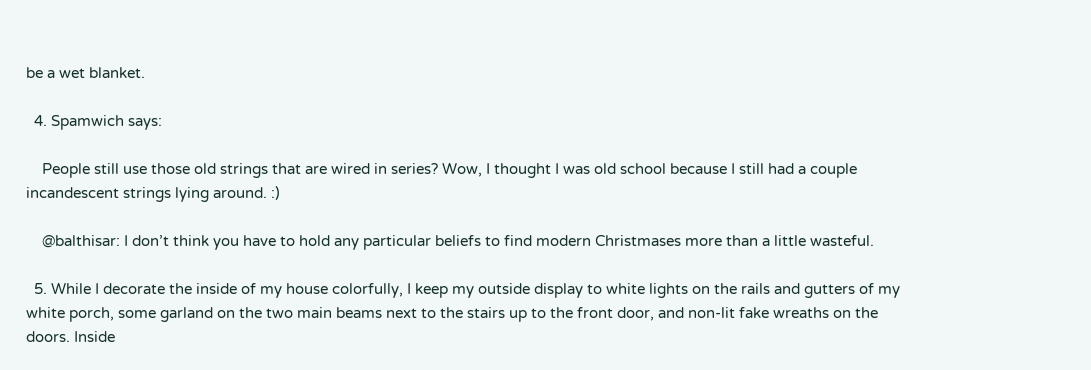be a wet blanket.

  4. Spamwich says:

    People still use those old strings that are wired in series? Wow, I thought I was old school because I still had a couple incandescent strings lying around. :)

    @balthisar: I don’t think you have to hold any particular beliefs to find modern Christmases more than a little wasteful.

  5. While I decorate the inside of my house colorfully, I keep my outside display to white lights on the rails and gutters of my white porch, some garland on the two main beams next to the stairs up to the front door, and non-lit fake wreaths on the doors. Inside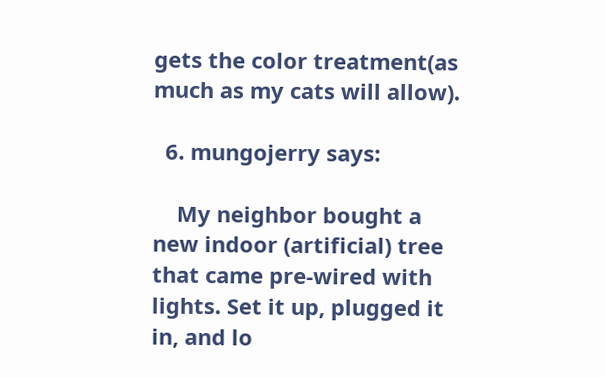gets the color treatment(as much as my cats will allow).

  6. mungojerry says:

    My neighbor bought a new indoor (artificial) tree that came pre-wired with lights. Set it up, plugged it in, and lo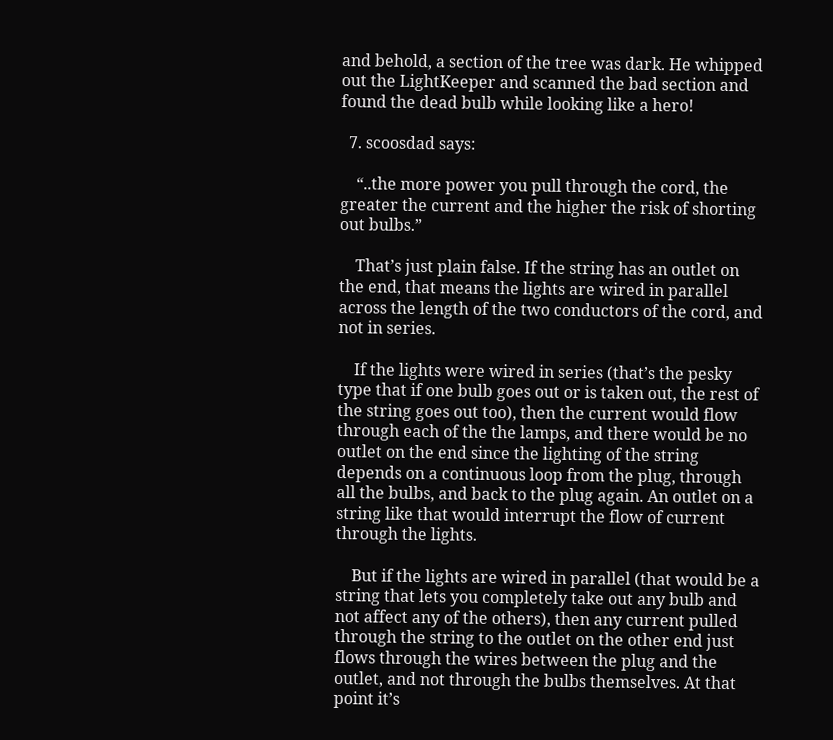and behold, a section of the tree was dark. He whipped out the LightKeeper and scanned the bad section and found the dead bulb while looking like a hero!

  7. scoosdad says:

    “..the more power you pull through the cord, the greater the current and the higher the risk of shorting out bulbs.”

    That’s just plain false. If the string has an outlet on the end, that means the lights are wired in parallel across the length of the two conductors of the cord, and not in series.

    If the lights were wired in series (that’s the pesky type that if one bulb goes out or is taken out, the rest of the string goes out too), then the current would flow through each of the the lamps, and there would be no outlet on the end since the lighting of the string depends on a continuous loop from the plug, through all the bulbs, and back to the plug again. An outlet on a string like that would interrupt the flow of current through the lights.

    But if the lights are wired in parallel (that would be a string that lets you completely take out any bulb and not affect any of the others), then any current pulled through the string to the outlet on the other end just flows through the wires between the plug and the outlet, and not through the bulbs themselves. At that point it’s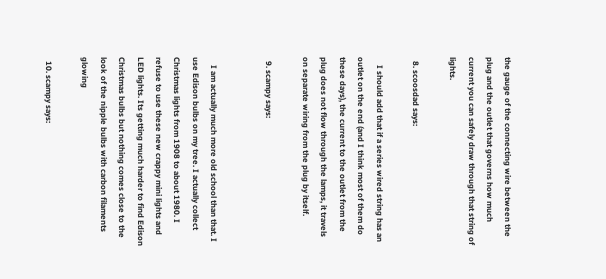the gauge of the connecting wire between the plug and the outlet that governs how much current you can safely draw through that string of lights.

  8. scoosdad says:

    I should add that if a series wired string has an outlet on the end (and I think most of them do these days), the current to the outlet from the plug does not flow through the lamps, it travels on separate wiring from the plug by itself.

  9. scampy says:


    I am actually much more old school than that. I use Edison bulbs on my tree. I actually collect Christmas lights from 1908 to about 1980. I refuse to use these new crappy mini lights and LED lights. Its getting much harder to find Edison Christmas bulbs but nothing comes close to the look of the nipple bulbs with carbon filaments glowing

  10. scampy says: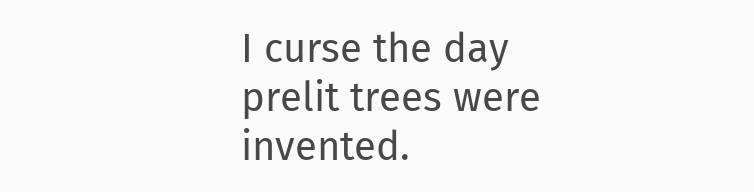I curse the day prelit trees were invented.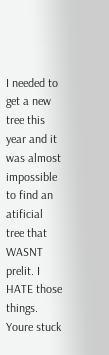I needed to get a new tree this year and it was almost impossible to find an atificial tree that WASNT prelit. I HATE those things. Youre stuck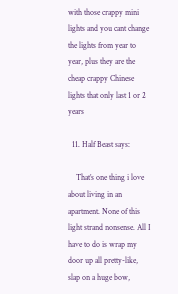with those crappy mini lights and you cant change the lights from year to year, plus they are the cheap crappy Chinese lights that only last 1 or 2 years

  11. Half Beast says:

    That’s one thing i love about living in an apartment. None of this light strand nonsense. All I have to do is wrap my door up all pretty-like, slap on a huge bow,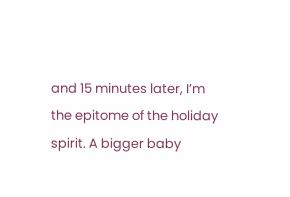and 15 minutes later, I’m the epitome of the holiday spirit. A bigger baby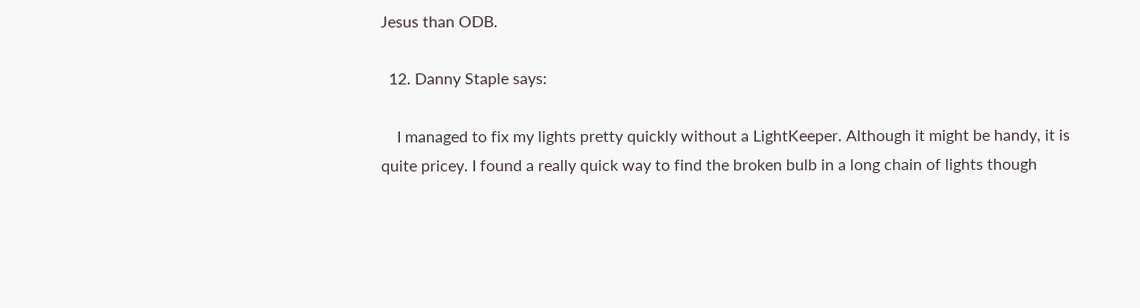Jesus than ODB.

  12. Danny Staple says:

    I managed to fix my lights pretty quickly without a LightKeeper. Although it might be handy, it is quite pricey. I found a really quick way to find the broken bulb in a long chain of lights though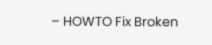– HOWTO Fix Broken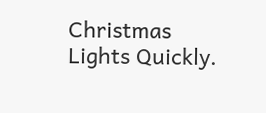Christmas Lights Quickly.